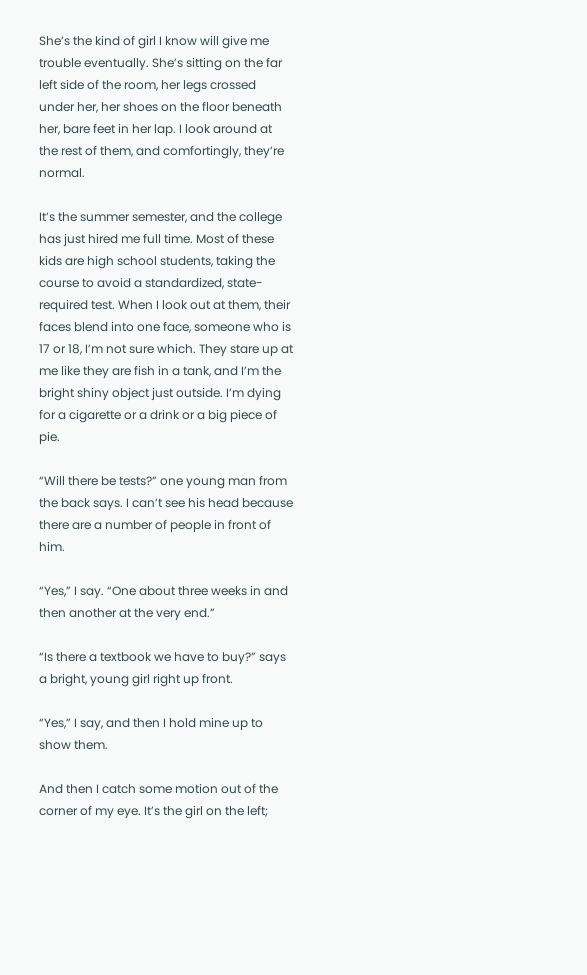She’s the kind of girl I know will give me trouble eventually. She’s sitting on the far left side of the room, her legs crossed under her, her shoes on the floor beneath her, bare feet in her lap. I look around at the rest of them, and comfortingly, they’re normal.

It’s the summer semester, and the college has just hired me full time. Most of these kids are high school students, taking the course to avoid a standardized, state-required test. When I look out at them, their faces blend into one face, someone who is 17 or 18, I’m not sure which. They stare up at me like they are fish in a tank, and I’m the bright shiny object just outside. I’m dying for a cigarette or a drink or a big piece of pie.

“Will there be tests?” one young man from the back says. I can’t see his head because there are a number of people in front of him.

“Yes,” I say. “One about three weeks in and then another at the very end.”

“Is there a textbook we have to buy?” says a bright, young girl right up front.

“Yes,” I say, and then I hold mine up to show them.

And then I catch some motion out of the corner of my eye. It’s the girl on the left;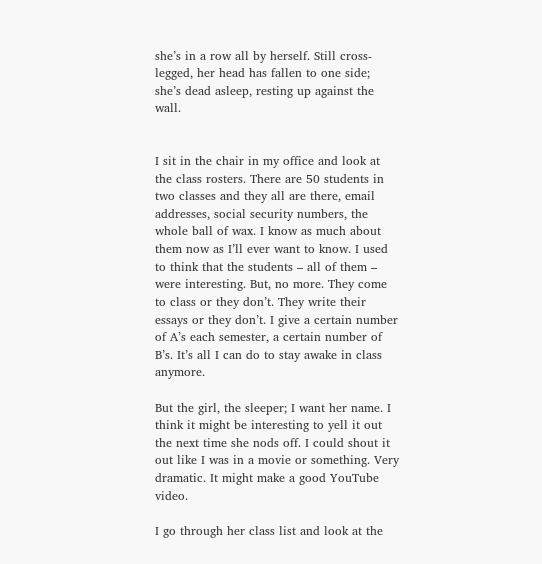she’s in a row all by herself. Still cross-legged, her head has fallen to one side; she’s dead asleep, resting up against the wall.


I sit in the chair in my office and look at the class rosters. There are 50 students in two classes and they all are there, email addresses, social security numbers, the whole ball of wax. I know as much about them now as I’ll ever want to know. I used to think that the students – all of them – were interesting. But, no more. They come to class or they don’t. They write their essays or they don’t. I give a certain number of A’s each semester, a certain number of B’s. It’s all I can do to stay awake in class anymore.

But the girl, the sleeper; I want her name. I think it might be interesting to yell it out the next time she nods off. I could shout it out like I was in a movie or something. Very dramatic. It might make a good YouTube video.

I go through her class list and look at the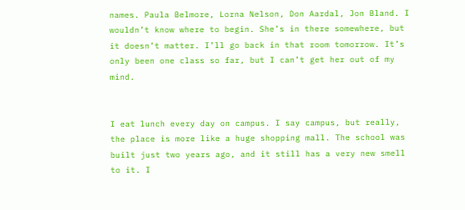names. Paula Belmore, Lorna Nelson, Don Aardal, Jon Bland. I wouldn’t know where to begin. She’s in there somewhere, but it doesn’t matter. I’ll go back in that room tomorrow. It’s only been one class so far, but I can’t get her out of my mind.


I eat lunch every day on campus. I say campus, but really, the place is more like a huge shopping mall. The school was built just two years ago, and it still has a very new smell to it. I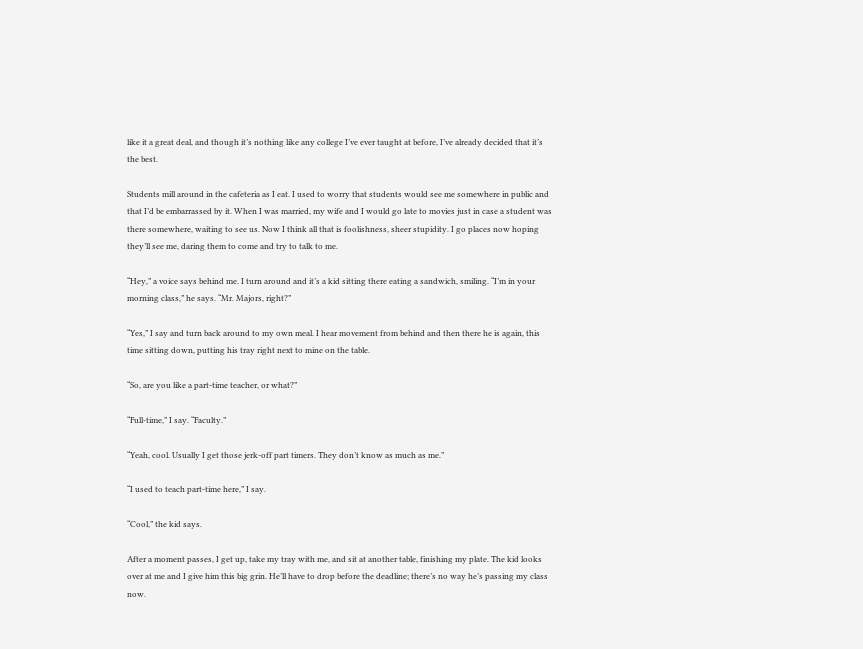like it a great deal, and though it’s nothing like any college I’ve ever taught at before, I’ve already decided that it’s the best.

Students mill around in the cafeteria as I eat. I used to worry that students would see me somewhere in public and that I’d be embarrassed by it. When I was married, my wife and I would go late to movies just in case a student was there somewhere, waiting to see us. Now I think all that is foolishness, sheer stupidity. I go places now hoping they’ll see me, daring them to come and try to talk to me.

“Hey,” a voice says behind me. I turn around and it’s a kid sitting there eating a sandwich, smiling. “I’m in your morning class,” he says. “Mr. Majors, right?”

“Yes,” I say and turn back around to my own meal. I hear movement from behind and then there he is again, this time sitting down, putting his tray right next to mine on the table.

“So, are you like a part-time teacher, or what?”

“Full-time,” I say. “Faculty.”

“Yeah, cool. Usually I get those jerk-off part timers. They don’t know as much as me.”

“I used to teach part-time here,” I say.

“Cool,” the kid says.

After a moment passes, I get up, take my tray with me, and sit at another table, finishing my plate. The kid looks over at me and I give him this big grin. He’ll have to drop before the deadline; there’s no way he’s passing my class now.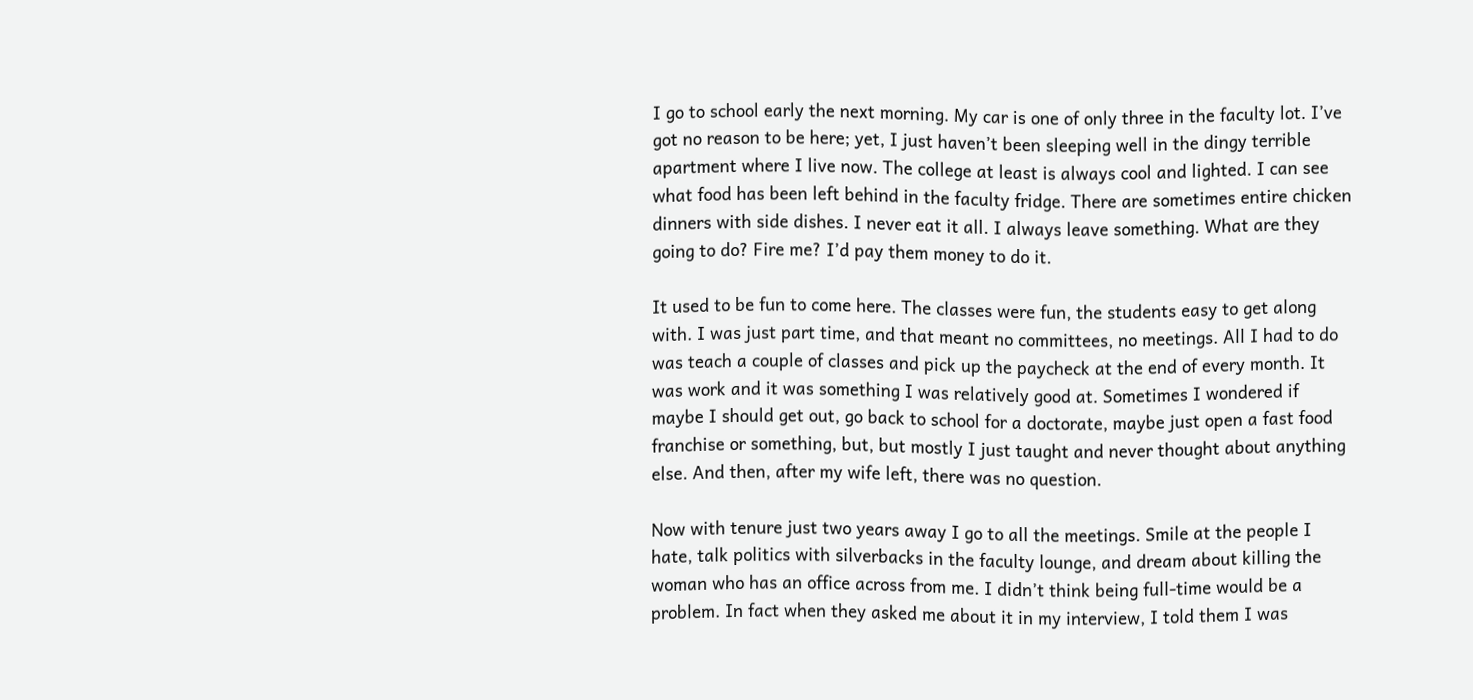I go to school early the next morning. My car is one of only three in the faculty lot. I’ve got no reason to be here; yet, I just haven’t been sleeping well in the dingy terrible apartment where I live now. The college at least is always cool and lighted. I can see what food has been left behind in the faculty fridge. There are sometimes entire chicken dinners with side dishes. I never eat it all. I always leave something. What are they going to do? Fire me? I’d pay them money to do it.

It used to be fun to come here. The classes were fun, the students easy to get along with. I was just part time, and that meant no committees, no meetings. All I had to do was teach a couple of classes and pick up the paycheck at the end of every month. It was work and it was something I was relatively good at. Sometimes I wondered if maybe I should get out, go back to school for a doctorate, maybe just open a fast food franchise or something, but, but mostly I just taught and never thought about anything else. And then, after my wife left, there was no question.

Now with tenure just two years away I go to all the meetings. Smile at the people I hate, talk politics with silverbacks in the faculty lounge, and dream about killing the woman who has an office across from me. I didn’t think being full-time would be a problem. In fact when they asked me about it in my interview, I told them I was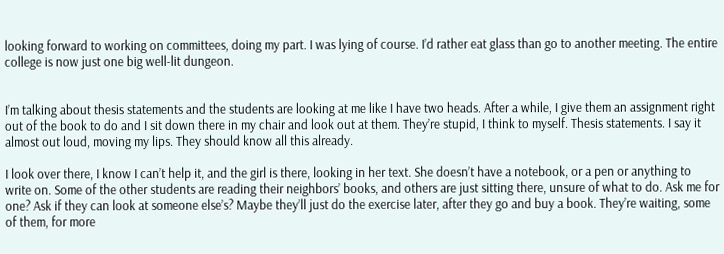looking forward to working on committees, doing my part. I was lying of course. I’d rather eat glass than go to another meeting. The entire college is now just one big well-lit dungeon.


I’m talking about thesis statements and the students are looking at me like I have two heads. After a while, I give them an assignment right out of the book to do and I sit down there in my chair and look out at them. They’re stupid, I think to myself. Thesis statements. I say it almost out loud, moving my lips. They should know all this already.

I look over there, I know I can’t help it, and the girl is there, looking in her text. She doesn’t have a notebook, or a pen or anything to write on. Some of the other students are reading their neighbors’ books, and others are just sitting there, unsure of what to do. Ask me for one? Ask if they can look at someone else’s? Maybe they’ll just do the exercise later, after they go and buy a book. They’re waiting, some of them, for more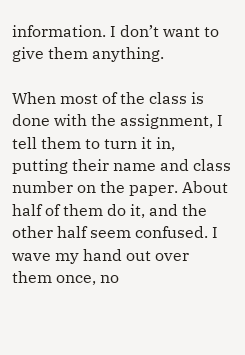information. I don’t want to give them anything.

When most of the class is done with the assignment, I tell them to turn it in, putting their name and class number on the paper. About half of them do it, and the other half seem confused. I wave my hand out over them once, no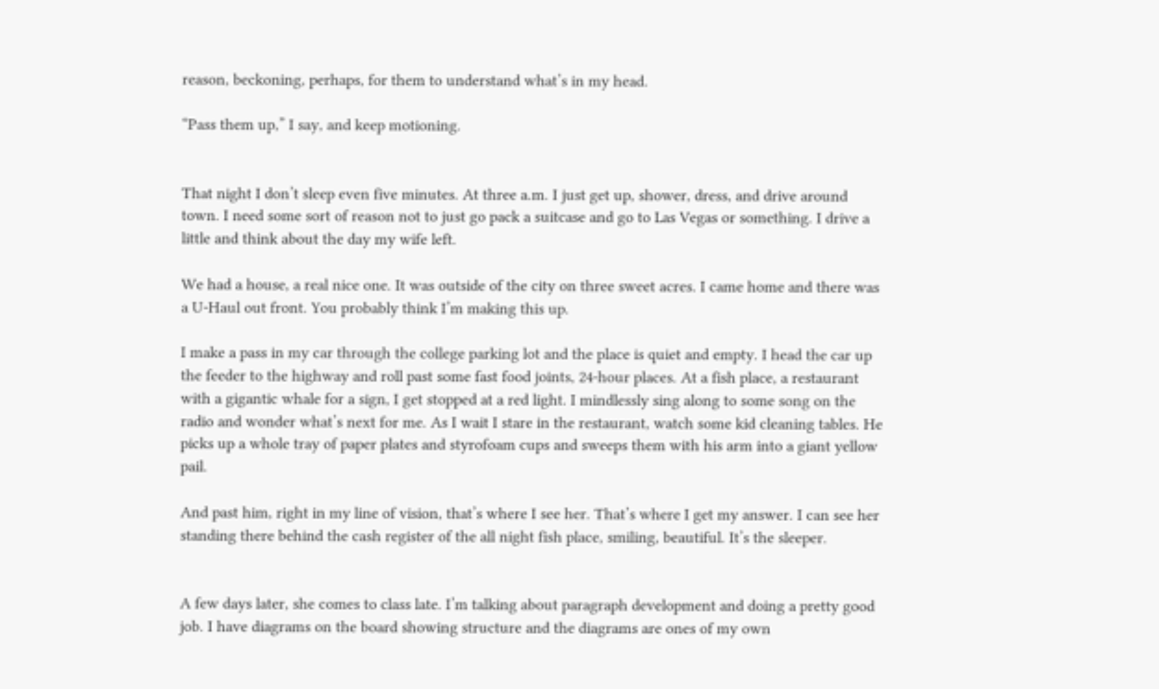reason, beckoning, perhaps, for them to understand what’s in my head.

“Pass them up,” I say, and keep motioning.


That night I don’t sleep even five minutes. At three a.m. I just get up, shower, dress, and drive around town. I need some sort of reason not to just go pack a suitcase and go to Las Vegas or something. I drive a little and think about the day my wife left.

We had a house, a real nice one. It was outside of the city on three sweet acres. I came home and there was a U-Haul out front. You probably think I’m making this up.

I make a pass in my car through the college parking lot and the place is quiet and empty. I head the car up the feeder to the highway and roll past some fast food joints, 24-hour places. At a fish place, a restaurant with a gigantic whale for a sign, I get stopped at a red light. I mindlessly sing along to some song on the radio and wonder what’s next for me. As I wait I stare in the restaurant, watch some kid cleaning tables. He picks up a whole tray of paper plates and styrofoam cups and sweeps them with his arm into a giant yellow pail.

And past him, right in my line of vision, that’s where I see her. That’s where I get my answer. I can see her standing there behind the cash register of the all night fish place, smiling, beautiful. It’s the sleeper.


A few days later, she comes to class late. I’m talking about paragraph development and doing a pretty good job. I have diagrams on the board showing structure and the diagrams are ones of my own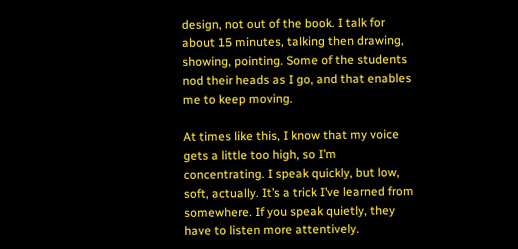design, not out of the book. I talk for about 15 minutes, talking then drawing, showing, pointing. Some of the students nod their heads as I go, and that enables me to keep moving.

At times like this, I know that my voice gets a little too high, so I’m concentrating. I speak quickly, but low, soft, actually. It’s a trick I’ve learned from somewhere. If you speak quietly, they have to listen more attentively.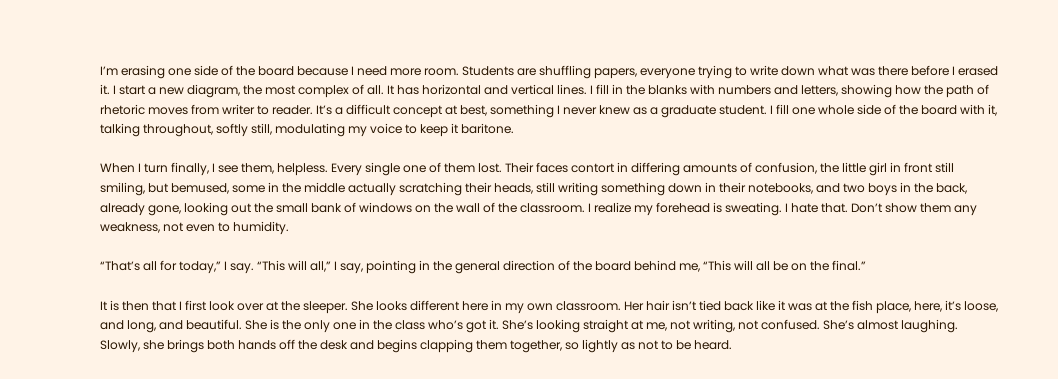I’m erasing one side of the board because I need more room. Students are shuffling papers, everyone trying to write down what was there before I erased it. I start a new diagram, the most complex of all. It has horizontal and vertical lines. I fill in the blanks with numbers and letters, showing how the path of rhetoric moves from writer to reader. It’s a difficult concept at best, something I never knew as a graduate student. I fill one whole side of the board with it, talking throughout, softly still, modulating my voice to keep it baritone.

When I turn finally, I see them, helpless. Every single one of them lost. Their faces contort in differing amounts of confusion, the little girl in front still smiling, but bemused, some in the middle actually scratching their heads, still writing something down in their notebooks, and two boys in the back, already gone, looking out the small bank of windows on the wall of the classroom. I realize my forehead is sweating. I hate that. Don’t show them any weakness, not even to humidity.

“That’s all for today,” I say. “This will all,” I say, pointing in the general direction of the board behind me, “This will all be on the final.”

It is then that I first look over at the sleeper. She looks different here in my own classroom. Her hair isn’t tied back like it was at the fish place, here, it’s loose, and long, and beautiful. She is the only one in the class who’s got it. She’s looking straight at me, not writing, not confused. She’s almost laughing. Slowly, she brings both hands off the desk and begins clapping them together, so lightly as not to be heard.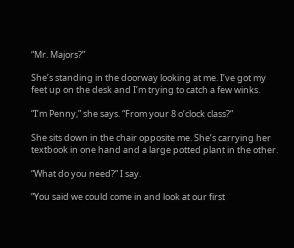“Mr. Majors?”

She’s standing in the doorway looking at me. I’ve got my feet up on the desk and I’m trying to catch a few winks.

“I’m Penny,” she says. “From your 8 o’clock class?”

She sits down in the chair opposite me. She’s carrying her textbook in one hand and a large potted plant in the other.

“What do you need?” I say.

“You said we could come in and look at our first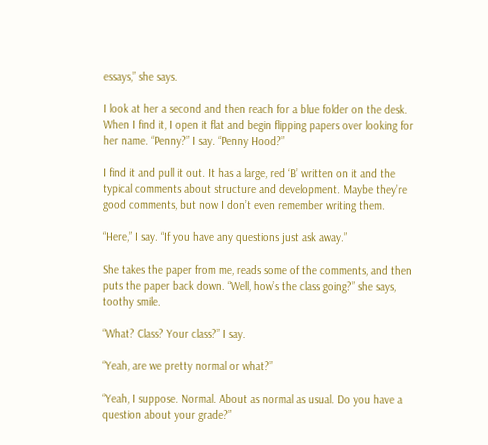essays,” she says.

I look at her a second and then reach for a blue folder on the desk. When I find it, I open it flat and begin flipping papers over looking for her name. “Penny?” I say. “Penny Hood?”

I find it and pull it out. It has a large, red ‘B’ written on it and the typical comments about structure and development. Maybe they’re good comments, but now I don’t even remember writing them.

“Here,” I say. “If you have any questions just ask away.”

She takes the paper from me, reads some of the comments, and then puts the paper back down. “Well, how’s the class going?” she says, toothy smile.

“What? Class? Your class?” I say.

“Yeah, are we pretty normal or what?”

“Yeah, I suppose. Normal. About as normal as usual. Do you have a question about your grade?”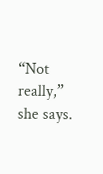“Not really,” she says.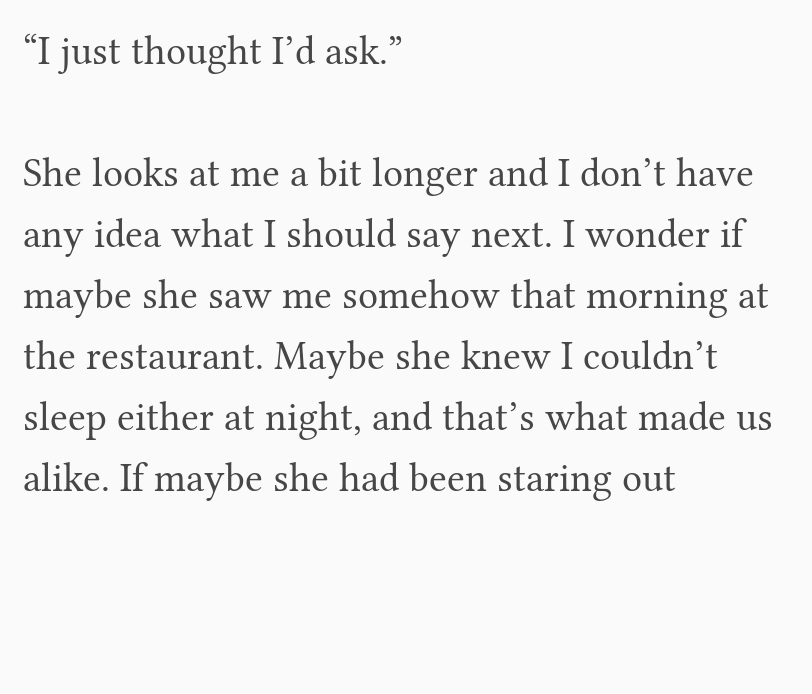“I just thought I’d ask.”

She looks at me a bit longer and I don’t have any idea what I should say next. I wonder if maybe she saw me somehow that morning at the restaurant. Maybe she knew I couldn’t sleep either at night, and that’s what made us alike. If maybe she had been staring out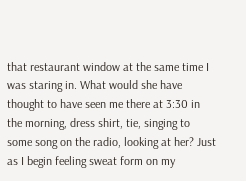that restaurant window at the same time I was staring in. What would she have thought to have seen me there at 3:30 in the morning, dress shirt, tie, singing to some song on the radio, looking at her? Just as I begin feeling sweat form on my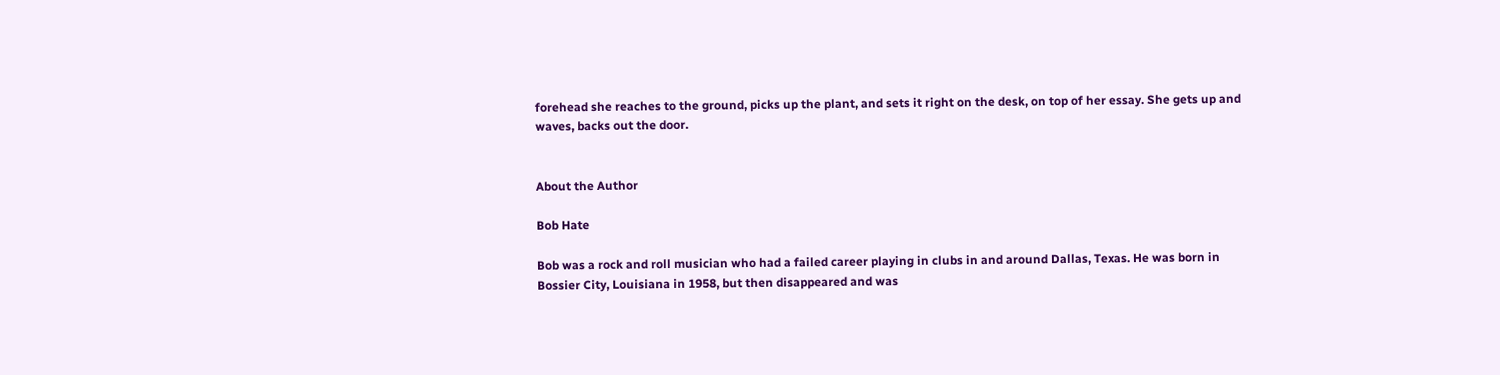forehead she reaches to the ground, picks up the plant, and sets it right on the desk, on top of her essay. She gets up and waves, backs out the door.


About the Author

Bob Hate

Bob was a rock and roll musician who had a failed career playing in clubs in and around Dallas, Texas. He was born in Bossier City, Louisiana in 1958, but then disappeared and was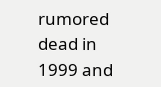rumored dead in 1999 and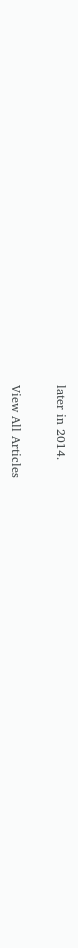later in 2014.

View All Articles